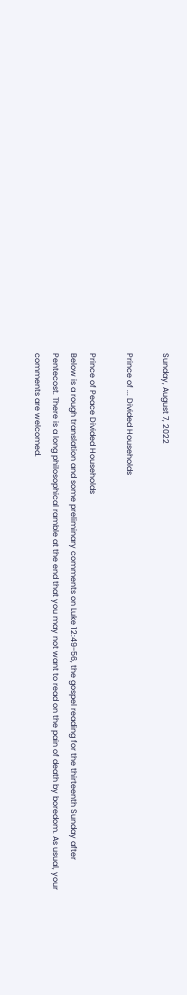Sunday, August 7, 2022

Prince of ... Divided Households

Prince of Peace Divided Households
Below is a rough translation and some preliminary comments on Luke 12:49-56, the gospel reading for the thirteenth Sunday after Pentecost. There is a long philosophical ramble at the end that you may not want to read on the pain of death by boredom. As usual, your comments are welcomed.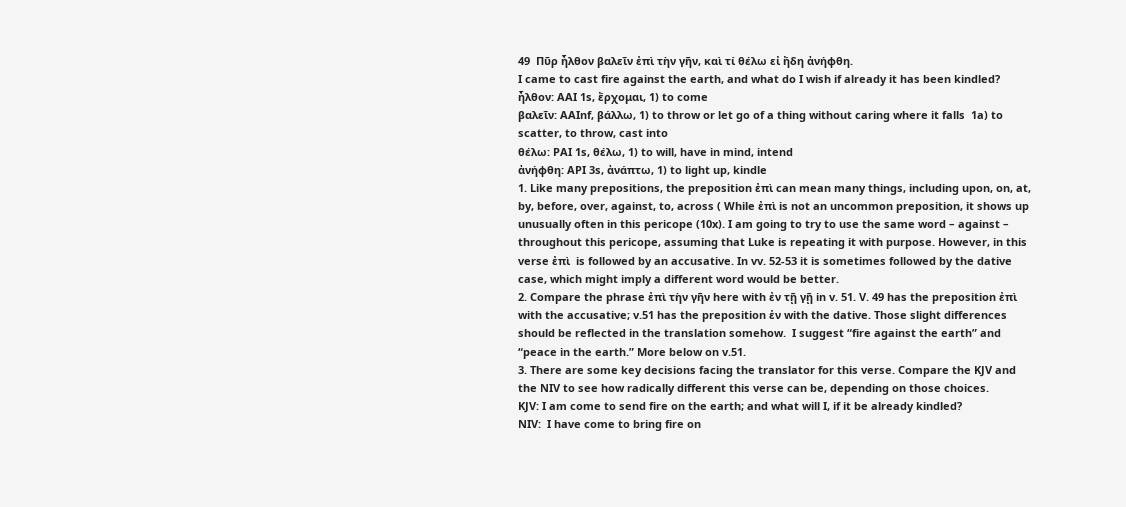49  Πῦρ ἦλθον βαλεῖν ἐπὶ τὴν γῆν, καὶ τί θέλω εἰ ἤδη ἀνήφθη.
I came to cast fire against the earth, and what do I wish if already it has been kindled?
ἦλθον: AAI 1s, ἔρχομαι, 1) to come
βαλεῖν: AAInf, βάλλω, 1) to throw or let go of a thing without caring where it falls  1a) to scatter, to throw, cast into
θέλω: PAI 1s, θέλω, 1) to will, have in mind, intend
ἀνήφθη: API 3s, ἀνάπτω, 1) to light up, kindle
1. Like many prepositions, the preposition ἐπὶ can mean many things, including upon, on, at, by, before, over, against, to, across ( While ἐπὶ is not an uncommon preposition, it shows up unusually often in this pericope (10x). I am going to try to use the same word – against – throughout this pericope, assuming that Luke is repeating it with purpose. However, in this verse ἐπὶ  is followed by an accusative. In vv. 52-53 it is sometimes followed by the dative case, which might imply a different word would be better.
2. Compare the phrase ἐπὶ τὴν γῆν here with ἐν τῇ γῇ in v. 51. V. 49 has the preposition ἐπὶ  with the accusative; v.51 has the preposition ἐν with the dative. Those slight differences should be reflected in the translation somehow.  I suggest “fire against the earth” and “peace in the earth.” More below on v.51.
3. There are some key decisions facing the translator for this verse. Compare the KJV and the NIV to see how radically different this verse can be, depending on those choices.
KJV: I am come to send fire on the earth; and what will I, if it be already kindled?
NIV:  I have come to bring fire on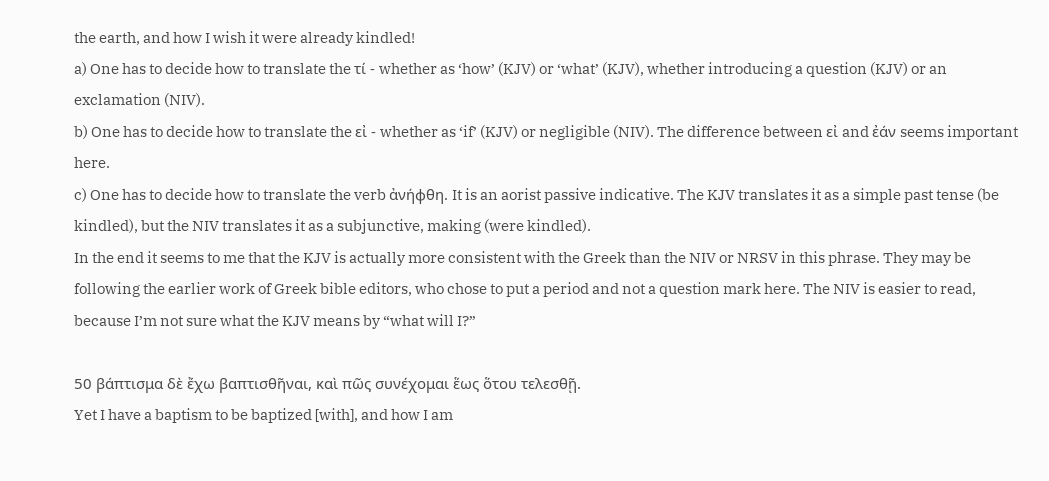the earth, and how I wish it were already kindled!
a) One has to decide how to translate the τί - whether as ‘how’ (KJV) or ‘what’ (KJV), whether introducing a question (KJV) or an exclamation (NIV).
b) One has to decide how to translate the εἰ - whether as ‘if’ (KJV) or negligible (NIV). The difference between εἰ and ἐάν seems important here.
c) One has to decide how to translate the verb ἀνήφθη. It is an aorist passive indicative. The KJV translates it as a simple past tense (be kindled), but the NIV translates it as a subjunctive, making (were kindled).
In the end it seems to me that the KJV is actually more consistent with the Greek than the NIV or NRSV in this phrase. They may be following the earlier work of Greek bible editors, who chose to put a period and not a question mark here. The NIV is easier to read, because I’m not sure what the KJV means by “what will I?”

50 βάπτισμα δὲ ἔχω βαπτισθῆναι, καὶ πῶς συνέχομαι ἕως ὅτου τελεσθῇ.
Yet I have a baptism to be baptized [with], and how I am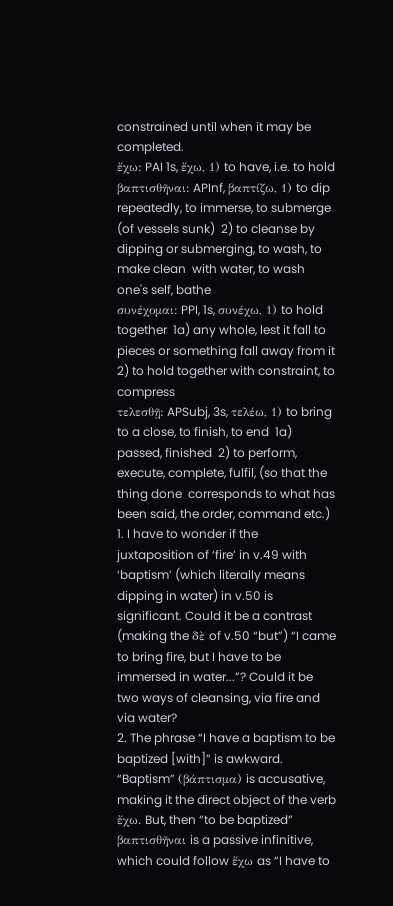constrained until when it may be completed.
ἔχω: PAI 1s, ἔχω, 1) to have, i.e. to hold
βαπτισθῆναι: APInf, βαπτίζω, 1) to dip repeatedly, to immerse, to submerge (of vessels sunk)  2) to cleanse by dipping or submerging, to wash, to make clean  with water, to wash one's self, bathe
συνέχομαι: PPI, 1s, συνέχω, 1) to hold together  1a) any whole, lest it fall to pieces or something fall away from it  2) to hold together with constraint, to compress
τελεσθῇ: APSubj, 3s, τελέω, 1) to bring to a close, to finish, to end  1a) passed, finished  2) to perform, execute, complete, fulfil, (so that the thing done  corresponds to what has been said, the order, command etc.)
1. I have to wonder if the juxtaposition of ‘fire’ in v.49 with ‘baptism’ (which literally means dipping in water) in v.50 is significant. Could it be a contrast (making the δὲ of v.50 “but”) “I came to bring fire, but I have to be immersed in water...”? Could it be two ways of cleansing, via fire and via water?
2. The phrase “I have a baptism to be baptized [with]” is awkward. “Baptism” (βάπτισμα) is accusative, making it the direct object of the verb ἔχω. But, then “to be baptized” βαπτισθῆναι is a passive infinitive, which could follow ἔχω as “I have to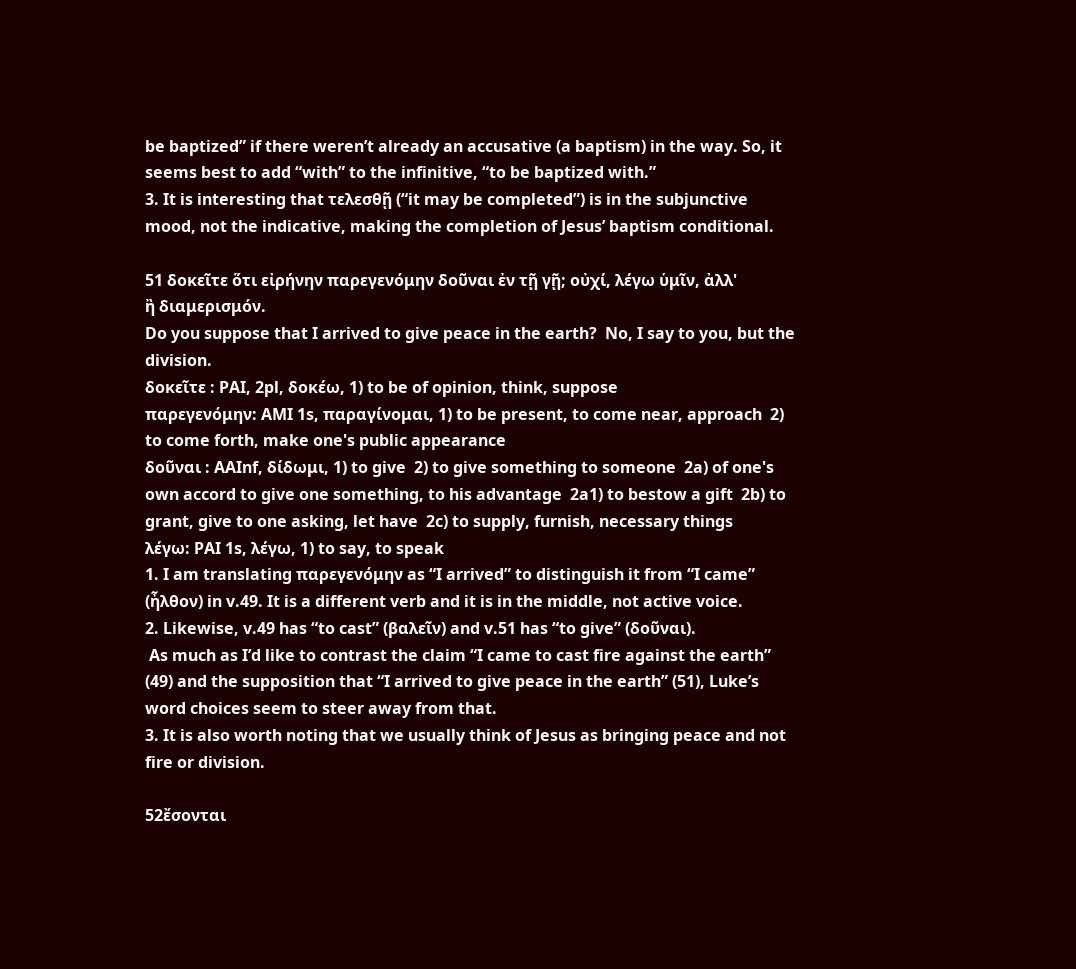be baptized” if there weren’t already an accusative (a baptism) in the way. So, it seems best to add “with” to the infinitive, “to be baptized with.”
3. It is interesting that τελεσθῇ (“it may be completed”) is in the subjunctive mood, not the indicative, making the completion of Jesus’ baptism conditional.

51 δοκεῖτε ὅτι εἰρήνην παρεγενόμην δοῦναι ἐν τῇ γῇ; οὐχί, λέγω ὑμῖν, ἀλλ'
ἢ διαμερισμόν.
Do you suppose that I arrived to give peace in the earth?  No, I say to you, but the division.
δοκεῖτε : PAI, 2pl, δοκέω, 1) to be of opinion, think, suppose
παρεγενόμην: AMI 1s, παραγίνομαι, 1) to be present, to come near, approach  2) to come forth, make one's public appearance
δοῦναι : AAInf, δίδωμι, 1) to give  2) to give something to someone  2a) of one's own accord to give one something, to his advantage  2a1) to bestow a gift  2b) to grant, give to one asking, let have  2c) to supply, furnish, necessary things
λέγω: PAI 1s, λέγω, 1) to say, to speak
1. I am translating παρεγενόμην as “I arrived” to distinguish it from “I came” (ἦλθον) in v.49. It is a different verb and it is in the middle, not active voice.
2. Likewise, v.49 has “to cast” (βαλεῖν) and v.51 has “to give” (δοῦναι).
 As much as I’d like to contrast the claim “I came to cast fire against the earth” (49) and the supposition that “I arrived to give peace in the earth” (51), Luke’s word choices seem to steer away from that.
3. It is also worth noting that we usually think of Jesus as bringing peace and not fire or division.

52ἔσονται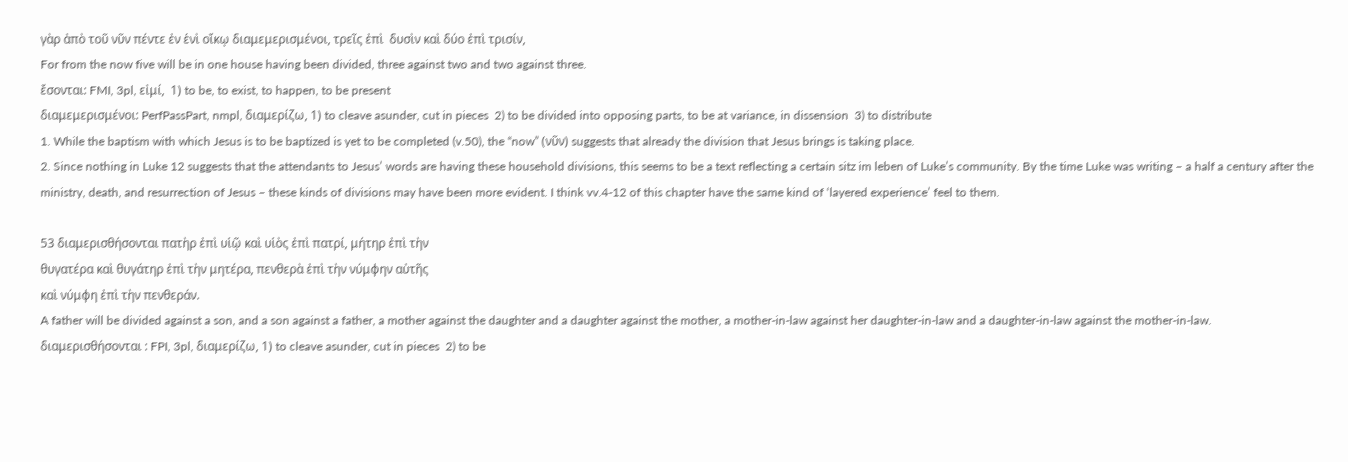γὰρ ἀπὸ τοῦ νῦν πέντε ἐν ἑνὶ οἴκῳ διαμεμερισμένοι, τρεῖς ἐπὶ  δυσὶν καὶ δύο ἐπὶ τρισίν,
For from the now five will be in one house having been divided, three against two and two against three.
ἔσονται: FMI, 3pl, εἰμί,  1) to be, to exist, to happen, to be present
διαμεμερισμένοι: PerfPassPart, nmpl, διαμερίζω, 1) to cleave asunder, cut in pieces  2) to be divided into opposing parts, to be at variance, in dissension  3) to distribute
1. While the baptism with which Jesus is to be baptized is yet to be completed (v.50), the “now” (νῦν) suggests that already the division that Jesus brings is taking place.
2. Since nothing in Luke 12 suggests that the attendants to Jesus’ words are having these household divisions, this seems to be a text reflecting a certain sitz im leben of Luke’s community. By the time Luke was writing – a half a century after the ministry, death, and resurrection of Jesus – these kinds of divisions may have been more evident. I think vv.4-12 of this chapter have the same kind of ‘layered experience’ feel to them.

53 διαμερισθήσονται πατὴρ ἐπὶ υἱῷ καὶ υἱὸς ἐπὶ πατρί, μήτηρ ἐπὶ τὴν
θυγατέρα καὶ θυγάτηρ ἐπὶ τὴν μητέρα, πενθερὰ ἐπὶ τὴν νύμφην αὐτῆς
καὶ νύμφη ἐπὶ τὴν πενθεράν.
A father will be divided against a son, and a son against a father, a mother against the daughter and a daughter against the mother, a mother-in-law against her daughter-in-law and a daughter-in-law against the mother-in-law.
διαμερισθήσονται : FPI, 3pl, διαμερίζω, 1) to cleave asunder, cut in pieces  2) to be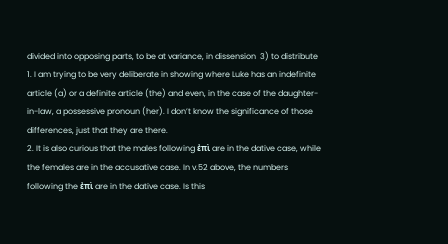divided into opposing parts, to be at variance, in dissension  3) to distribute
1. I am trying to be very deliberate in showing where Luke has an indefinite article (a) or a definite article (the) and even, in the case of the daughter-in-law, a possessive pronoun (her). I don’t know the significance of those differences, just that they are there.
2. It is also curious that the males following ἐπὶ are in the dative case, while the females are in the accusative case. In v.52 above, the numbers following the ἐπὶ are in the dative case. Is this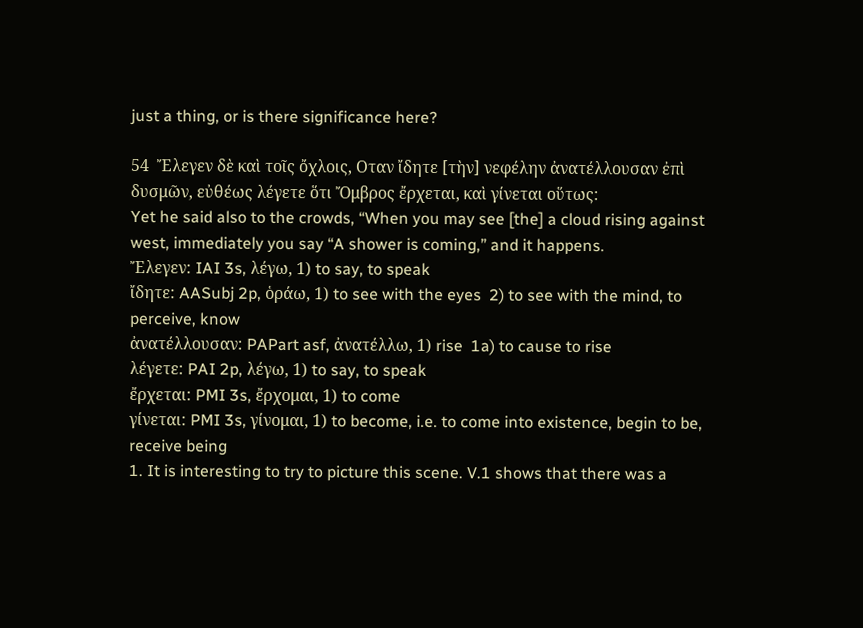just a thing, or is there significance here?

54  Ἔλεγεν δὲ καὶ τοῖς ὄχλοις, Οταν ἴδητε [τὴν] νεφέλην ἀνατέλλουσαν ἐπὶ
δυσμῶν, εὐθέως λέγετε ὅτι Ὄμβρος ἔρχεται, καὶ γίνεται οὕτως:
Yet he said also to the crowds, “When you may see [the] a cloud rising against west, immediately you say “A shower is coming,” and it happens.
Ἔλεγεν: IAI 3s, λέγω, 1) to say, to speak
ἴδητε: AASubj 2p, ὁράω, 1) to see with the eyes  2) to see with the mind, to perceive, know
ἀνατέλλουσαν: PAPart asf, ἀνατέλλω, 1) rise  1a) to cause to rise
λέγετε: PAI 2p, λέγω, 1) to say, to speak
ἔρχεται: PMI 3s, ἔρχομαι, 1) to come
γίνεται: PMI 3s, γίνομαι, 1) to become, i.e. to come into existence, begin to be, receive being
1. It is interesting to try to picture this scene. V.1 shows that there was a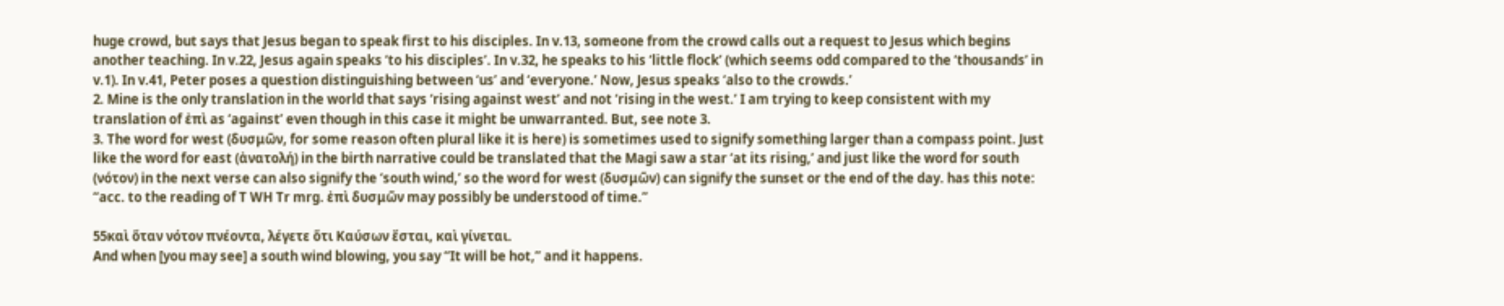huge crowd, but says that Jesus began to speak first to his disciples. In v.13, someone from the crowd calls out a request to Jesus which begins another teaching. In v.22, Jesus again speaks ‘to his disciples’. In v.32, he speaks to his ‘little flock’ (which seems odd compared to the ‘thousands’ in v.1). In v.41, Peter poses a question distinguishing between ‘us’ and ‘everyone.’ Now, Jesus speaks ‘also to the crowds.’
2. Mine is the only translation in the world that says ‘rising against west’ and not ‘rising in the west.’ I am trying to keep consistent with my translation of ἐπὶ as ‘against’ even though in this case it might be unwarranted. But, see note 3.
3. The word for west (δυσμῶν, for some reason often plural like it is here) is sometimes used to signify something larger than a compass point. Just like the word for east (ἀνατολή) in the birth narrative could be translated that the Magi saw a star ‘at its rising,’ and just like the word for south (νότον) in the next verse can also signify the ‘south wind,’ so the word for west (δυσμῶν) can signify the sunset or the end of the day. has this note: “acc. to the reading of T WH Tr mrg. ἐπὶ δυσμῶν may possibly be understood of time.”

55καὶ ὅταν νότον πνέοντα, λέγετε ὅτι Καύσων ἔσται, καὶ γίνεται.
And when [you may see] a south wind blowing, you say “It will be hot,” and it happens.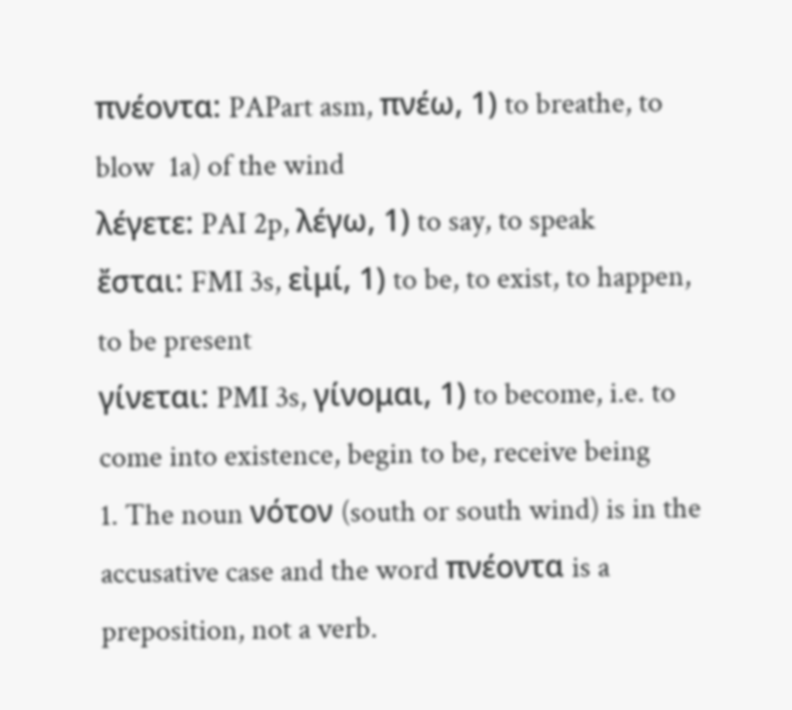πνέοντα: PAPart asm, πνέω, 1) to breathe, to blow  1a) of the wind
λέγετε: PAI 2p, λέγω, 1) to say, to speak
ἔσται: FMI 3s, εἰμί, 1) to be, to exist, to happen, to be present
γίνεται: PMI 3s, γίνομαι, 1) to become, i.e. to come into existence, begin to be, receive being
1. The noun νότον (south or south wind) is in the accusative case and the word πνέοντα is a preposition, not a verb.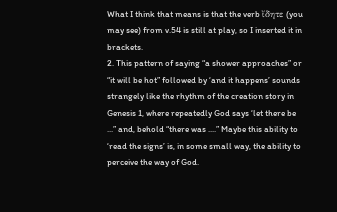What I think that means is that the verb ἴδητε (you may see) from v.54 is still at play, so I inserted it in brackets.
2. This pattern of saying “a shower approaches” or “it will be hot” followed by ‘and it happens’ sounds strangely like the rhythm of the creation story in Genesis 1, where repeatedly God says ‘let there be ...” and, behold “there was ....” Maybe this ability to ‘read the signs’ is, in some small way, the ability to perceive the way of God.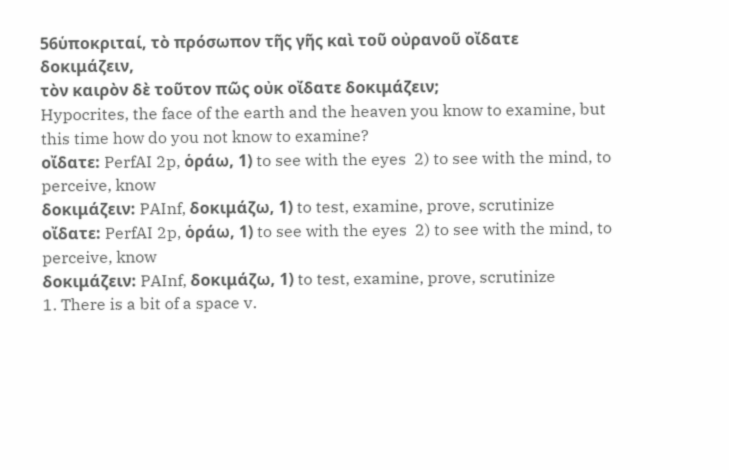56ὑποκριταί, τὸ πρόσωπον τῆς γῆς καὶ τοῦ οὐρανοῦ οἴδατε δοκιμάζειν,
τὸν καιρὸν δὲ τοῦτον πῶς οὐκ οἴδατε δοκιμάζειν;
Hypocrites, the face of the earth and the heaven you know to examine, but this time how do you not know to examine?
οἴδατε: PerfAI 2p, ὁράω, 1) to see with the eyes  2) to see with the mind, to perceive, know
δοκιμάζειν: PAInf, δοκιμάζω, 1) to test, examine, prove, scrutinize
οἴδατε: PerfAI 2p, ὁράω, 1) to see with the eyes  2) to see with the mind, to perceive, know
δοκιμάζειν: PAInf, δοκιμάζω, 1) to test, examine, prove, scrutinize
1. There is a bit of a space v.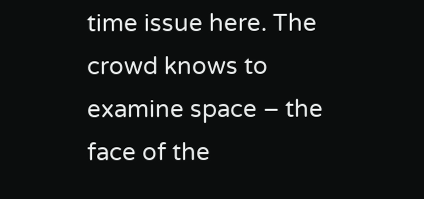time issue here. The crowd knows to examine space – the face of the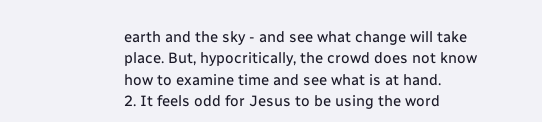earth and the sky - and see what change will take place. But, hypocritically, the crowd does not know how to examine time and see what is at hand.
2. It feels odd for Jesus to be using the word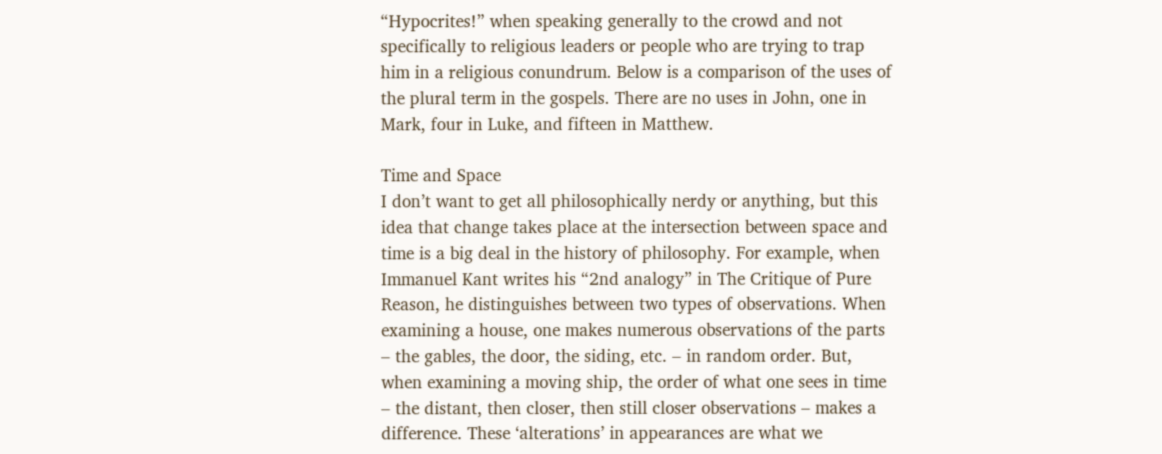“Hypocrites!” when speaking generally to the crowd and not specifically to religious leaders or people who are trying to trap him in a religious conundrum. Below is a comparison of the uses of the plural term in the gospels. There are no uses in John, one in Mark, four in Luke, and fifteen in Matthew.

Time and Space
I don’t want to get all philosophically nerdy or anything, but this idea that change takes place at the intersection between space and time is a big deal in the history of philosophy. For example, when Immanuel Kant writes his “2nd analogy” in The Critique of Pure Reason, he distinguishes between two types of observations. When examining a house, one makes numerous observations of the parts – the gables, the door, the siding, etc. – in random order. But, when examining a moving ship, the order of what one sees in time – the distant, then closer, then still closer observations – makes a difference. These ‘alterations’ in appearances are what we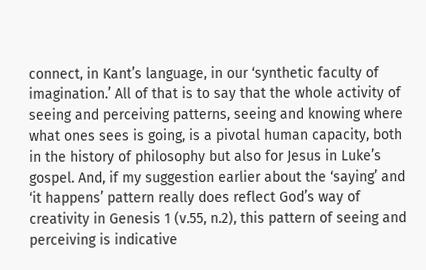connect, in Kant’s language, in our ‘synthetic faculty of imagination.’ All of that is to say that the whole activity of seeing and perceiving patterns, seeing and knowing where what ones sees is going, is a pivotal human capacity, both in the history of philosophy but also for Jesus in Luke’s gospel. And, if my suggestion earlier about the ‘saying’ and ‘it happens’ pattern really does reflect God’s way of creativity in Genesis 1 (v.55, n.2), this pattern of seeing and perceiving is indicative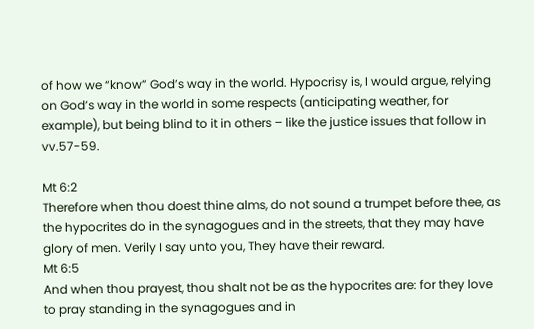of how we “know” God’s way in the world. Hypocrisy is, I would argue, relying on God’s way in the world in some respects (anticipating weather, for example), but being blind to it in others – like the justice issues that follow in vv.57-59.

Mt 6:2
Therefore when thou doest thine alms, do not sound a trumpet before thee, as the hypocrites do in the synagogues and in the streets, that they may have glory of men. Verily I say unto you, They have their reward.
Mt 6:5
And when thou prayest, thou shalt not be as the hypocrites are: for they love to pray standing in the synagogues and in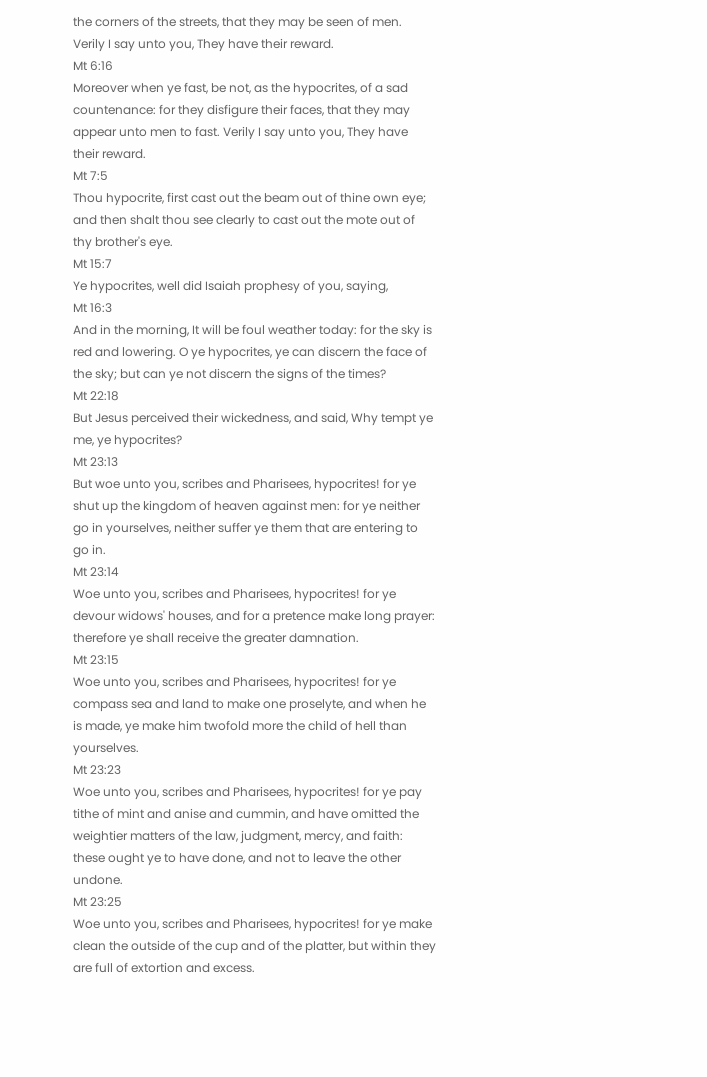the corners of the streets, that they may be seen of men. Verily I say unto you, They have their reward.
Mt 6:16
Moreover when ye fast, be not, as the hypocrites, of a sad countenance: for they disfigure their faces, that they may appear unto men to fast. Verily I say unto you, They have their reward.
Mt 7:5
Thou hypocrite, first cast out the beam out of thine own eye; and then shalt thou see clearly to cast out the mote out of thy brother's eye.
Mt 15:7
Ye hypocrites, well did Isaiah prophesy of you, saying,
Mt 16:3
And in the morning, It will be foul weather today: for the sky is red and lowering. O ye hypocrites, ye can discern the face of the sky; but can ye not discern the signs of the times?
Mt 22:18
But Jesus perceived their wickedness, and said, Why tempt ye me, ye hypocrites?
Mt 23:13
But woe unto you, scribes and Pharisees, hypocrites! for ye shut up the kingdom of heaven against men: for ye neither go in yourselves, neither suffer ye them that are entering to go in.
Mt 23:14
Woe unto you, scribes and Pharisees, hypocrites! for ye devour widows' houses, and for a pretence make long prayer: therefore ye shall receive the greater damnation.
Mt 23:15
Woe unto you, scribes and Pharisees, hypocrites! for ye compass sea and land to make one proselyte, and when he is made, ye make him twofold more the child of hell than yourselves.
Mt 23:23
Woe unto you, scribes and Pharisees, hypocrites! for ye pay tithe of mint and anise and cummin, and have omitted the weightier matters of the law, judgment, mercy, and faith: these ought ye to have done, and not to leave the other undone.
Mt 23:25
Woe unto you, scribes and Pharisees, hypocrites! for ye make clean the outside of the cup and of the platter, but within they are full of extortion and excess.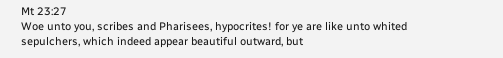Mt 23:27
Woe unto you, scribes and Pharisees, hypocrites! for ye are like unto whited sepulchers, which indeed appear beautiful outward, but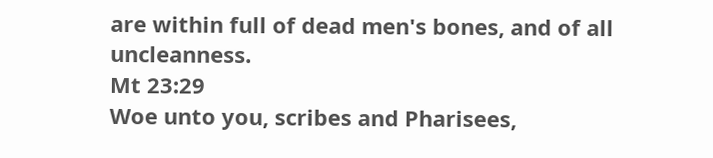are within full of dead men's bones, and of all uncleanness.
Mt 23:29
Woe unto you, scribes and Pharisees,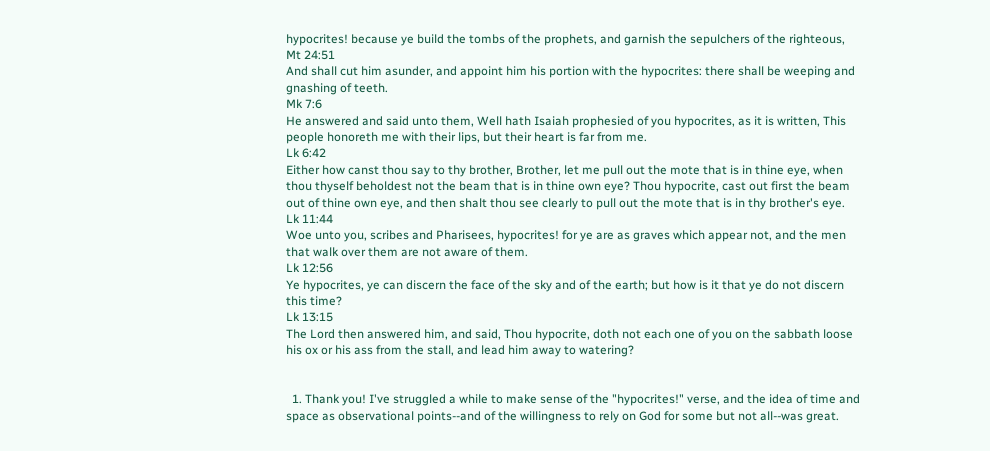hypocrites! because ye build the tombs of the prophets, and garnish the sepulchers of the righteous,
Mt 24:51
And shall cut him asunder, and appoint him his portion with the hypocrites: there shall be weeping and gnashing of teeth.
Mk 7:6
He answered and said unto them, Well hath Isaiah prophesied of you hypocrites, as it is written, This people honoreth me with their lips, but their heart is far from me.
Lk 6:42
Either how canst thou say to thy brother, Brother, let me pull out the mote that is in thine eye, when thou thyself beholdest not the beam that is in thine own eye? Thou hypocrite, cast out first the beam out of thine own eye, and then shalt thou see clearly to pull out the mote that is in thy brother's eye.
Lk 11:44
Woe unto you, scribes and Pharisees, hypocrites! for ye are as graves which appear not, and the men that walk over them are not aware of them.
Lk 12:56
Ye hypocrites, ye can discern the face of the sky and of the earth; but how is it that ye do not discern this time?
Lk 13:15
The Lord then answered him, and said, Thou hypocrite, doth not each one of you on the sabbath loose his ox or his ass from the stall, and lead him away to watering?


  1. Thank you! I've struggled a while to make sense of the "hypocrites!" verse, and the idea of time and space as observational points--and of the willingness to rely on God for some but not all--was great.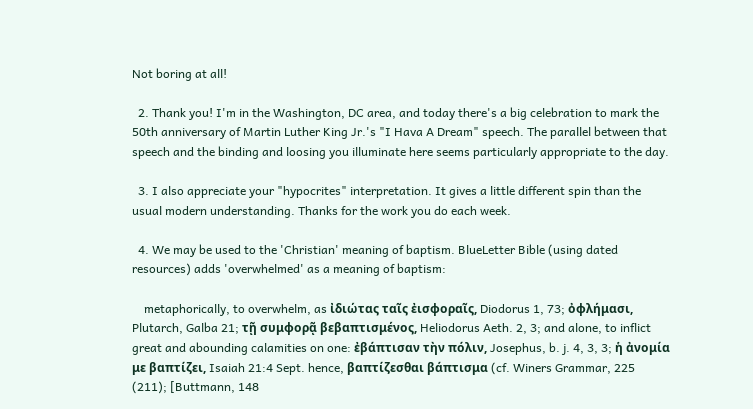Not boring at all!

  2. Thank you! I'm in the Washington, DC area, and today there's a big celebration to mark the 50th anniversary of Martin Luther King Jr.'s "I Hava A Dream" speech. The parallel between that speech and the binding and loosing you illuminate here seems particularly appropriate to the day.

  3. I also appreciate your "hypocrites" interpretation. It gives a little different spin than the usual modern understanding. Thanks for the work you do each week.

  4. We may be used to the 'Christian' meaning of baptism. BlueLetter Bible (using dated resources) adds 'overwhelmed' as a meaning of baptism:

    metaphorically, to overwhelm, as ἰδιώτας ταῖς ἐισφοραῖς, Diodorus 1, 73; ὀφλήμασι, Plutarch, Galba 21; τῇ συμφορᾷ βεβαπτισμένος, Heliodorus Aeth. 2, 3; and alone, to inflict great and abounding calamities on one: ἐβάπτισαν τὴν πόλιν, Josephus, b. j. 4, 3, 3; ἡ ἀνομία με βαπτίζει, Isaiah 21:4 Sept. hence, βαπτίζεσθαι βάπτισμα (cf. Winers Grammar, 225 (211); [Buttmann, 148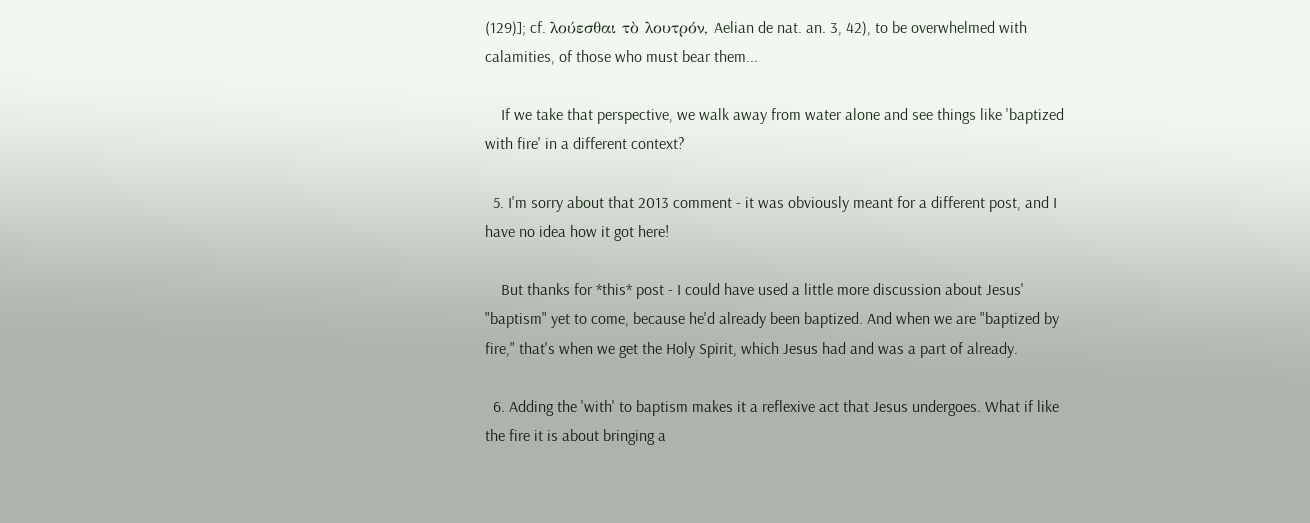(129)]; cf. λούεσθαι τὸ λουτρόν, Aelian de nat. an. 3, 42), to be overwhelmed with calamities, of those who must bear them...

    If we take that perspective, we walk away from water alone and see things like 'baptized with fire' in a different context?

  5. I'm sorry about that 2013 comment - it was obviously meant for a different post, and I have no idea how it got here!

    But thanks for *this* post - I could have used a little more discussion about Jesus' "baptism" yet to come, because he'd already been baptized. And when we are "baptized by fire," that's when we get the Holy Spirit, which Jesus had and was a part of already.

  6. Adding the 'with' to baptism makes it a reflexive act that Jesus undergoes. What if like the fire it is about bringing a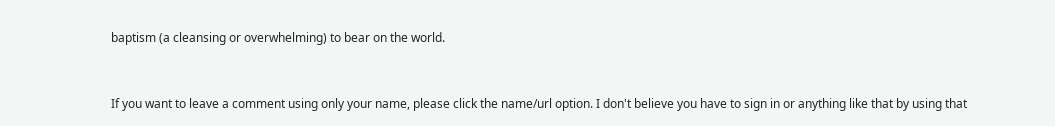baptism (a cleansing or overwhelming) to bear on the world.


If you want to leave a comment using only your name, please click the name/url option. I don't believe you have to sign in or anything like that by using that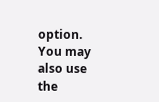option. You may also use the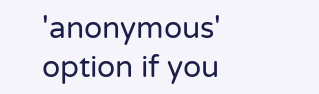'anonymous' option if you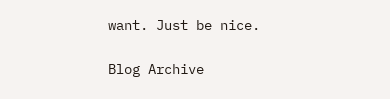want. Just be nice.

Blog Archive